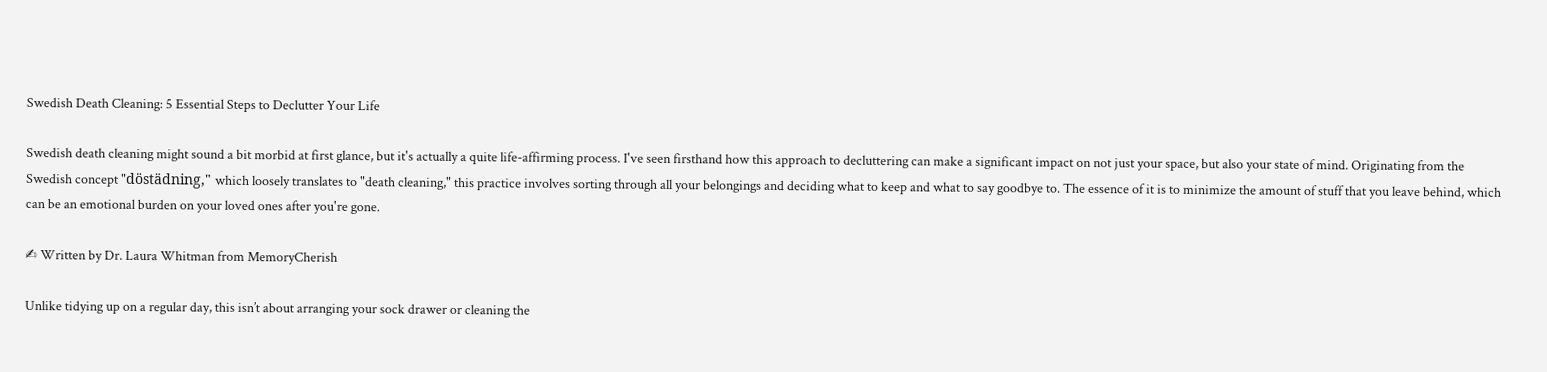Swedish Death Cleaning: 5 Essential Steps to Declutter Your Life

Swedish death cleaning might sound a bit morbid at first glance, but it's actually a quite life-affirming process. I've seen firsthand how this approach to decluttering can make a significant impact on not just your space, but also your state of mind. Originating from the Swedish concept "döstädning," which loosely translates to "death cleaning," this practice involves sorting through all your belongings and deciding what to keep and what to say goodbye to. The essence of it is to minimize the amount of stuff that you leave behind, which can be an emotional burden on your loved ones after you're gone.

✍ Written by Dr. Laura Whitman from MemoryCherish

Unlike tidying up on a regular day, this isn’t about arranging your sock drawer or cleaning the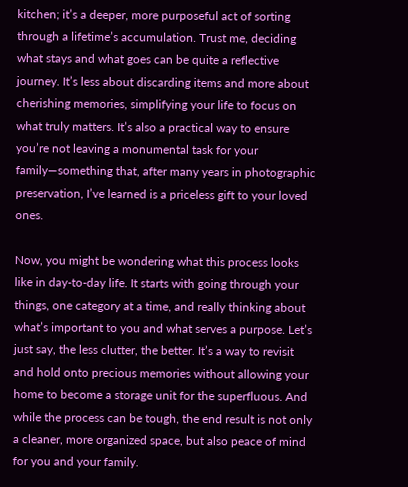kitchen; it’s a deeper, more purposeful act of sorting through a lifetime’s accumulation. Trust me, deciding what stays and what goes can be quite a reflective journey. It’s less about discarding items and more about cherishing memories, simplifying your life to focus on what truly matters. It’s also a practical way to ensure you’re not leaving a monumental task for your family—something that, after many years in photographic preservation, I’ve learned is a priceless gift to your loved ones.

Now, you might be wondering what this process looks like in day-to-day life. It starts with going through your things, one category at a time, and really thinking about what’s important to you and what serves a purpose. Let’s just say, the less clutter, the better. It’s a way to revisit and hold onto precious memories without allowing your home to become a storage unit for the superfluous. And while the process can be tough, the end result is not only a cleaner, more organized space, but also peace of mind for you and your family.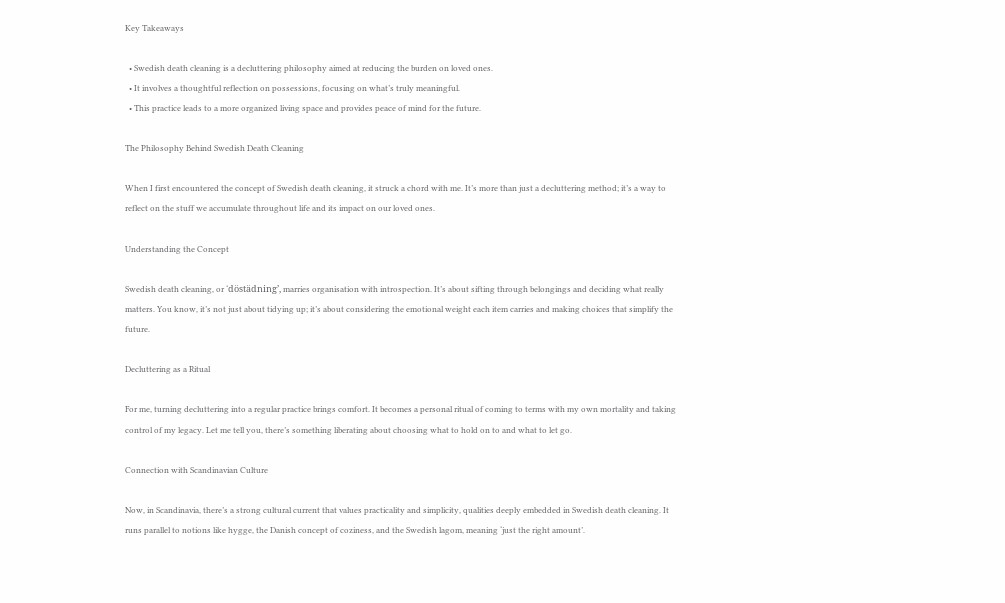Key Takeaways

  • Swedish death cleaning is a decluttering philosophy aimed at reducing the burden on loved ones.
  • It involves a thoughtful reflection on possessions, focusing on what’s truly meaningful.
  • This practice leads to a more organized living space and provides peace of mind for the future.

The Philosophy Behind Swedish Death Cleaning

When I first encountered the concept of Swedish death cleaning, it struck a chord with me. It’s more than just a decluttering method; it’s a way to reflect on the stuff we accumulate throughout life and its impact on our loved ones.

Understanding the Concept

Swedish death cleaning, or ‘döstädning’, marries organisation with introspection. It’s about sifting through belongings and deciding what really matters. You know, it’s not just about tidying up; it’s about considering the emotional weight each item carries and making choices that simplify the future.

Decluttering as a Ritual

For me, turning decluttering into a regular practice brings comfort. It becomes a personal ritual of coming to terms with my own mortality and taking control of my legacy. Let me tell you, there’s something liberating about choosing what to hold on to and what to let go.

Connection with Scandinavian Culture

Now, in Scandinavia, there’s a strong cultural current that values practicality and simplicity, qualities deeply embedded in Swedish death cleaning. It runs parallel to notions like hygge, the Danish concept of coziness, and the Swedish lagom, meaning ‘just the right amount’.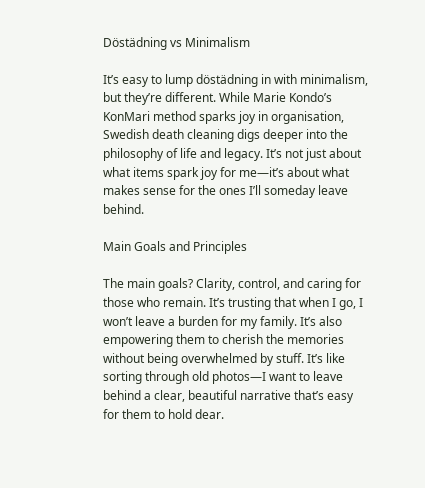Döstädning vs Minimalism

It’s easy to lump döstädning in with minimalism, but they’re different. While Marie Kondo’s KonMari method sparks joy in organisation, Swedish death cleaning digs deeper into the philosophy of life and legacy. It’s not just about what items spark joy for me—it’s about what makes sense for the ones I’ll someday leave behind.

Main Goals and Principles

The main goals? Clarity, control, and caring for those who remain. It’s trusting that when I go, I won’t leave a burden for my family. It’s also empowering them to cherish the memories without being overwhelmed by stuff. It’s like sorting through old photos—I want to leave behind a clear, beautiful narrative that’s easy for them to hold dear.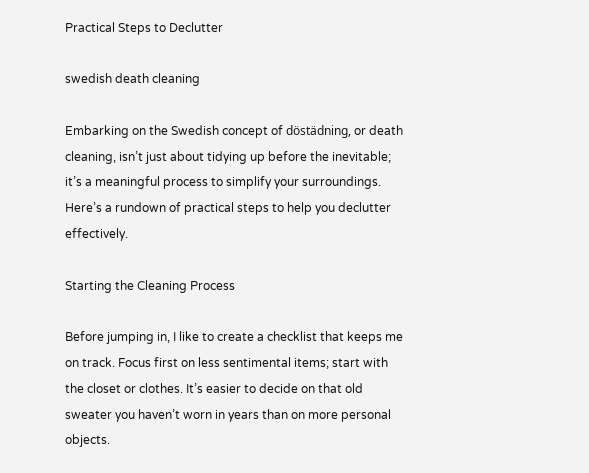Practical Steps to Declutter

swedish death cleaning

Embarking on the Swedish concept of döstädning, or death cleaning, isn’t just about tidying up before the inevitable; it’s a meaningful process to simplify your surroundings. Here’s a rundown of practical steps to help you declutter effectively.

Starting the Cleaning Process

Before jumping in, I like to create a checklist that keeps me on track. Focus first on less sentimental items; start with the closet or clothes. It’s easier to decide on that old sweater you haven’t worn in years than on more personal objects.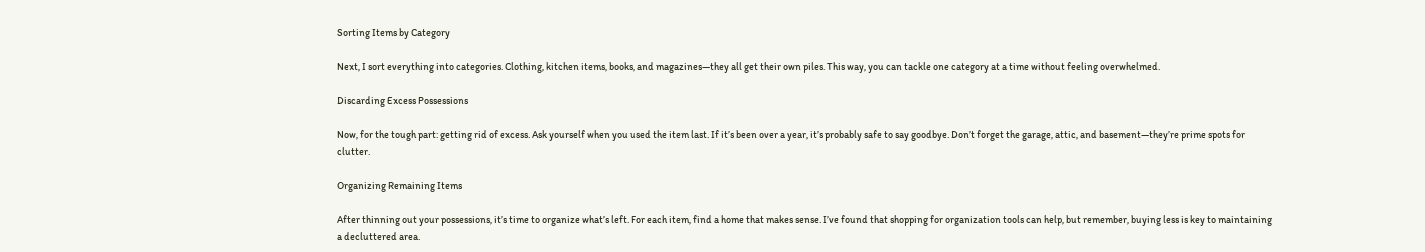Sorting Items by Category

Next, I sort everything into categories. Clothing, kitchen items, books, and magazines—they all get their own piles. This way, you can tackle one category at a time without feeling overwhelmed.

Discarding Excess Possessions

Now, for the tough part: getting rid of excess. Ask yourself when you used the item last. If it’s been over a year, it’s probably safe to say goodbye. Don’t forget the garage, attic, and basement—they’re prime spots for clutter.

Organizing Remaining Items

After thinning out your possessions, it’s time to organize what’s left. For each item, find a home that makes sense. I’ve found that shopping for organization tools can help, but remember, buying less is key to maintaining a decluttered area.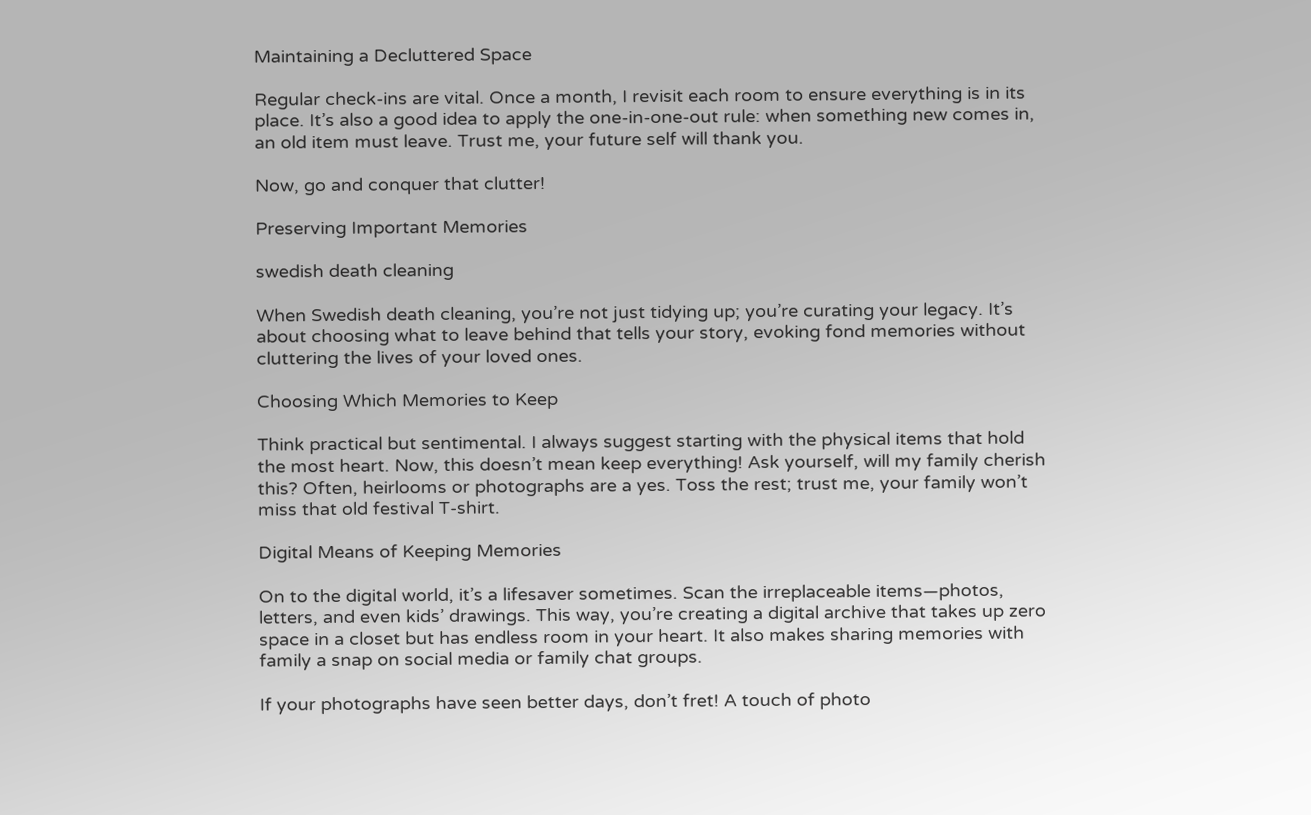Maintaining a Decluttered Space

Regular check-ins are vital. Once a month, I revisit each room to ensure everything is in its place. It’s also a good idea to apply the one-in-one-out rule: when something new comes in, an old item must leave. Trust me, your future self will thank you.

Now, go and conquer that clutter!

Preserving Important Memories

swedish death cleaning

When Swedish death cleaning, you’re not just tidying up; you’re curating your legacy. It’s about choosing what to leave behind that tells your story, evoking fond memories without cluttering the lives of your loved ones.

Choosing Which Memories to Keep

Think practical but sentimental. I always suggest starting with the physical items that hold the most heart. Now, this doesn’t mean keep everything! Ask yourself, will my family cherish this? Often, heirlooms or photographs are a yes. Toss the rest; trust me, your family won’t miss that old festival T-shirt.

Digital Means of Keeping Memories

On to the digital world, it’s a lifesaver sometimes. Scan the irreplaceable items—photos, letters, and even kids’ drawings. This way, you’re creating a digital archive that takes up zero space in a closet but has endless room in your heart. It also makes sharing memories with family a snap on social media or family chat groups.

If your photographs have seen better days, don’t fret! A touch of photo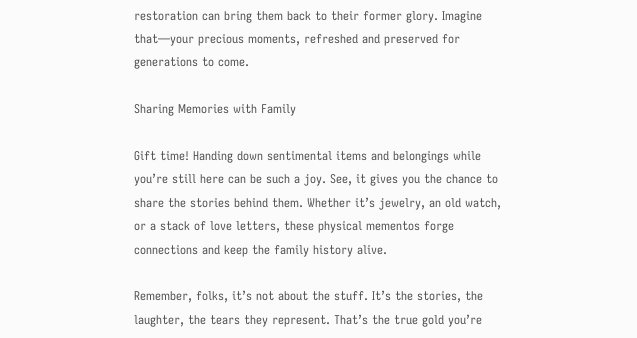restoration can bring them back to their former glory. Imagine that—your precious moments, refreshed and preserved for generations to come.

Sharing Memories with Family

Gift time! Handing down sentimental items and belongings while you’re still here can be such a joy. See, it gives you the chance to share the stories behind them. Whether it’s jewelry, an old watch, or a stack of love letters, these physical mementos forge connections and keep the family history alive.

Remember, folks, it’s not about the stuff. It’s the stories, the laughter, the tears they represent. That’s the true gold you’re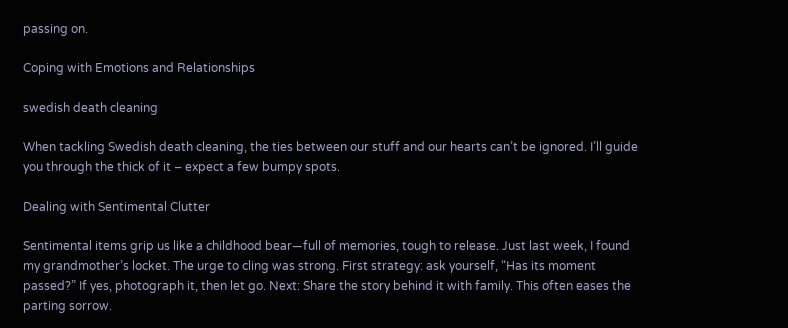passing on.

Coping with Emotions and Relationships

swedish death cleaning

When tackling Swedish death cleaning, the ties between our stuff and our hearts can’t be ignored. I’ll guide you through the thick of it – expect a few bumpy spots.

Dealing with Sentimental Clutter

Sentimental items grip us like a childhood bear—full of memories, tough to release. Just last week, I found my grandmother’s locket. The urge to cling was strong. First strategy: ask yourself, “Has its moment passed?” If yes, photograph it, then let go. Next: Share the story behind it with family. This often eases the parting sorrow.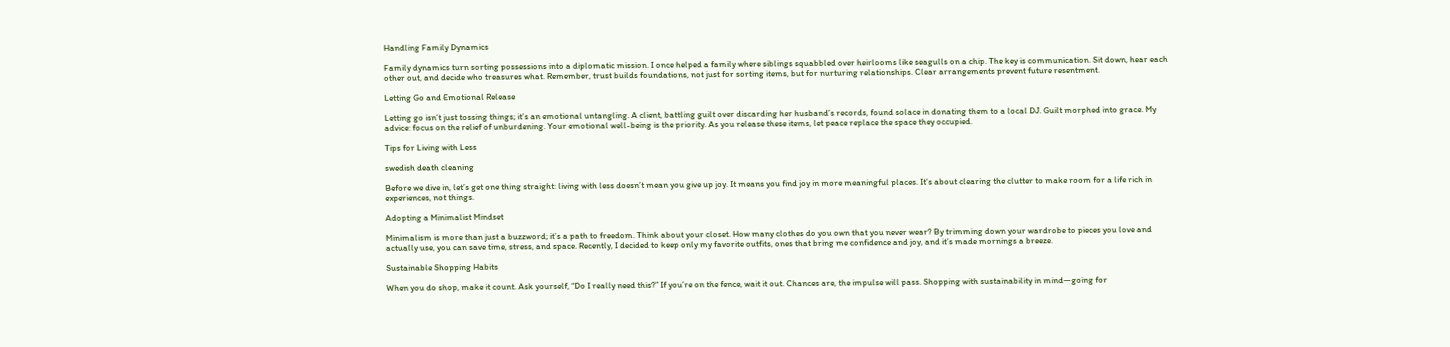Handling Family Dynamics

Family dynamics turn sorting possessions into a diplomatic mission. I once helped a family where siblings squabbled over heirlooms like seagulls on a chip. The key is communication. Sit down, hear each other out, and decide who treasures what. Remember, trust builds foundations, not just for sorting items, but for nurturing relationships. Clear arrangements prevent future resentment.

Letting Go and Emotional Release

Letting go isn’t just tossing things; it’s an emotional untangling. A client, battling guilt over discarding her husband’s records, found solace in donating them to a local DJ. Guilt morphed into grace. My advice: focus on the relief of unburdening. Your emotional well-being is the priority. As you release these items, let peace replace the space they occupied.

Tips for Living with Less

swedish death cleaning

Before we dive in, let’s get one thing straight: living with less doesn’t mean you give up joy. It means you find joy in more meaningful places. It’s about clearing the clutter to make room for a life rich in experiences, not things.

Adopting a Minimalist Mindset

Minimalism is more than just a buzzword; it’s a path to freedom. Think about your closet. How many clothes do you own that you never wear? By trimming down your wardrobe to pieces you love and actually use, you can save time, stress, and space. Recently, I decided to keep only my favorite outfits, ones that bring me confidence and joy, and it’s made mornings a breeze.

Sustainable Shopping Habits

When you do shop, make it count. Ask yourself, “Do I really need this?” If you’re on the fence, wait it out. Chances are, the impulse will pass. Shopping with sustainability in mind—going for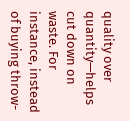quality over quantity—helps cut down on waste. For instance, instead of buying throw-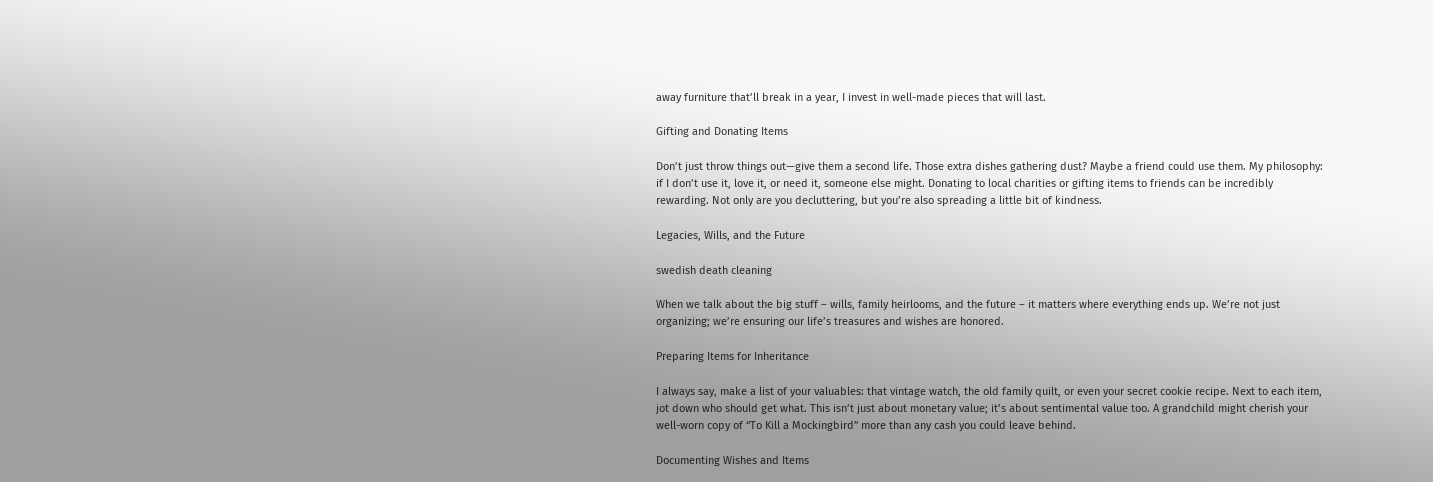away furniture that’ll break in a year, I invest in well-made pieces that will last.

Gifting and Donating Items

Don’t just throw things out—give them a second life. Those extra dishes gathering dust? Maybe a friend could use them. My philosophy: if I don’t use it, love it, or need it, someone else might. Donating to local charities or gifting items to friends can be incredibly rewarding. Not only are you decluttering, but you’re also spreading a little bit of kindness.

Legacies, Wills, and the Future

swedish death cleaning

When we talk about the big stuff – wills, family heirlooms, and the future – it matters where everything ends up. We’re not just organizing; we’re ensuring our life’s treasures and wishes are honored.

Preparing Items for Inheritance

I always say, make a list of your valuables: that vintage watch, the old family quilt, or even your secret cookie recipe. Next to each item, jot down who should get what. This isn’t just about monetary value; it’s about sentimental value too. A grandchild might cherish your well-worn copy of “To Kill a Mockingbird” more than any cash you could leave behind.

Documenting Wishes and Items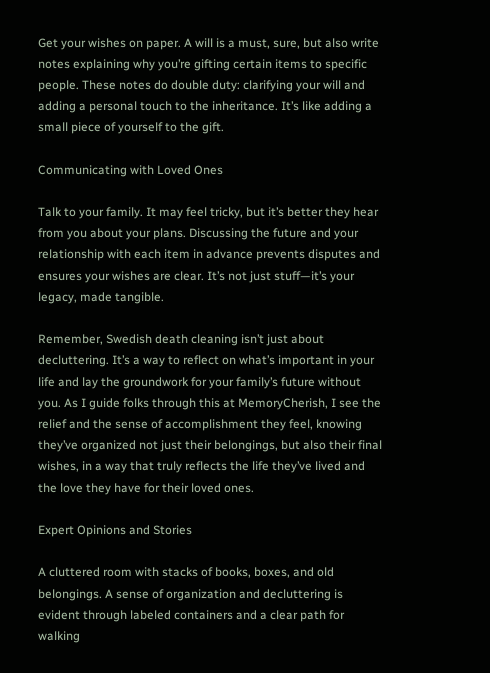Get your wishes on paper. A will is a must, sure, but also write notes explaining why you’re gifting certain items to specific people. These notes do double duty: clarifying your will and adding a personal touch to the inheritance. It’s like adding a small piece of yourself to the gift.

Communicating with Loved Ones

Talk to your family. It may feel tricky, but it’s better they hear from you about your plans. Discussing the future and your relationship with each item in advance prevents disputes and ensures your wishes are clear. It’s not just stuff—it’s your legacy, made tangible.

Remember, Swedish death cleaning isn’t just about decluttering. It’s a way to reflect on what’s important in your life and lay the groundwork for your family’s future without you. As I guide folks through this at MemoryCherish, I see the relief and the sense of accomplishment they feel, knowing they’ve organized not just their belongings, but also their final wishes, in a way that truly reflects the life they’ve lived and the love they have for their loved ones.

Expert Opinions and Stories

A cluttered room with stacks of books, boxes, and old belongings. A sense of organization and decluttering is evident through labeled containers and a clear path for walking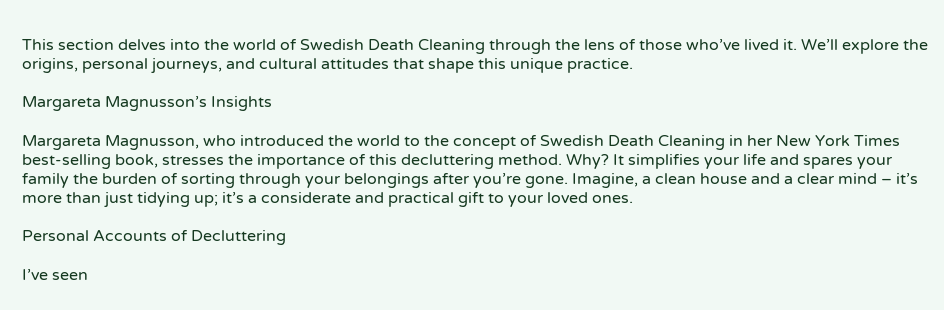This section delves into the world of Swedish Death Cleaning through the lens of those who’ve lived it. We’ll explore the origins, personal journeys, and cultural attitudes that shape this unique practice.

Margareta Magnusson’s Insights

Margareta Magnusson, who introduced the world to the concept of Swedish Death Cleaning in her New York Times best-selling book, stresses the importance of this decluttering method. Why? It simplifies your life and spares your family the burden of sorting through your belongings after you’re gone. Imagine, a clean house and a clear mind – it’s more than just tidying up; it’s a considerate and practical gift to your loved ones.

Personal Accounts of Decluttering

I’ve seen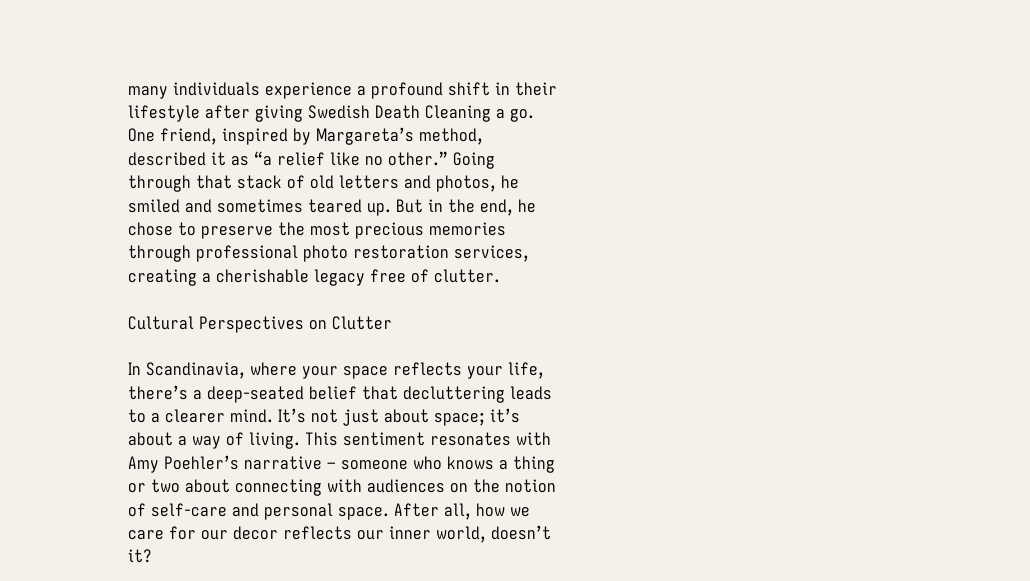many individuals experience a profound shift in their lifestyle after giving Swedish Death Cleaning a go. One friend, inspired by Margareta’s method, described it as “a relief like no other.” Going through that stack of old letters and photos, he smiled and sometimes teared up. But in the end, he chose to preserve the most precious memories through professional photo restoration services, creating a cherishable legacy free of clutter.

Cultural Perspectives on Clutter

In Scandinavia, where your space reflects your life, there’s a deep-seated belief that decluttering leads to a clearer mind. It’s not just about space; it’s about a way of living. This sentiment resonates with Amy Poehler’s narrative – someone who knows a thing or two about connecting with audiences on the notion of self-care and personal space. After all, how we care for our decor reflects our inner world, doesn’t it?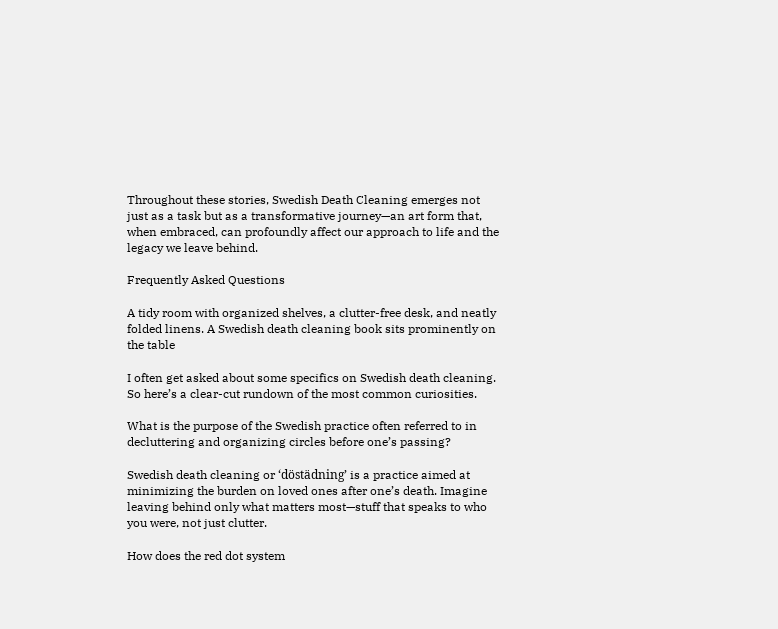Throughout these stories, Swedish Death Cleaning emerges not just as a task but as a transformative journey—an art form that, when embraced, can profoundly affect our approach to life and the legacy we leave behind.

Frequently Asked Questions

A tidy room with organized shelves, a clutter-free desk, and neatly folded linens. A Swedish death cleaning book sits prominently on the table

I often get asked about some specifics on Swedish death cleaning. So here’s a clear-cut rundown of the most common curiosities.

What is the purpose of the Swedish practice often referred to in decluttering and organizing circles before one’s passing?

Swedish death cleaning or ‘döstädning’ is a practice aimed at minimizing the burden on loved ones after one’s death. Imagine leaving behind only what matters most—stuff that speaks to who you were, not just clutter.

How does the red dot system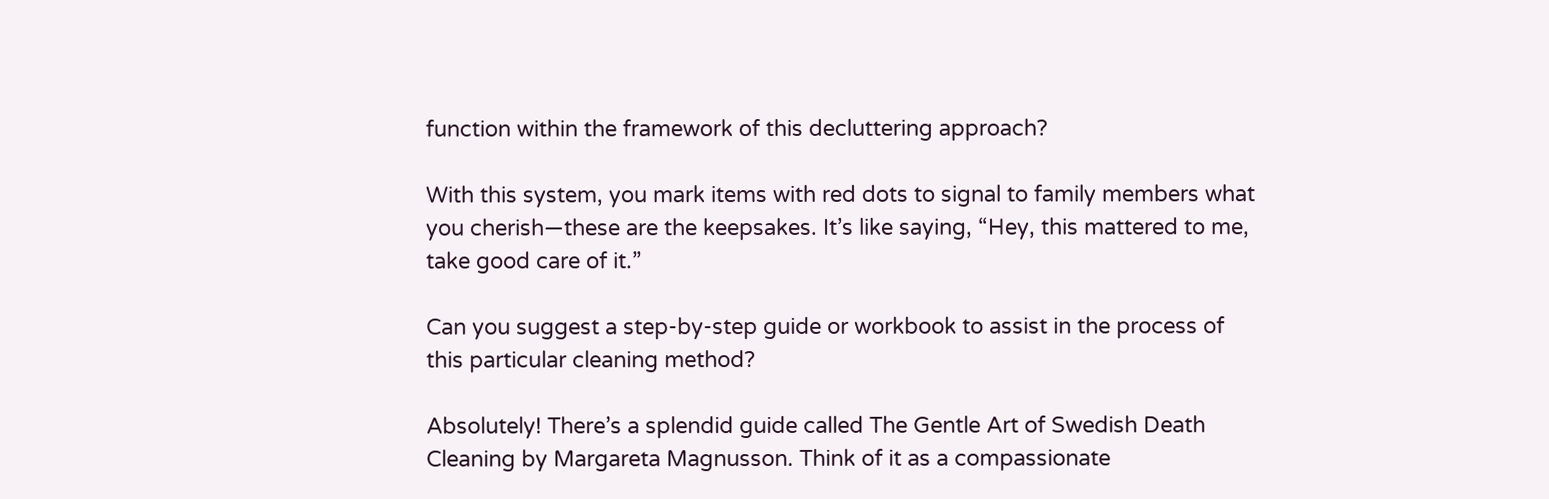function within the framework of this decluttering approach?

With this system, you mark items with red dots to signal to family members what you cherish—these are the keepsakes. It’s like saying, “Hey, this mattered to me, take good care of it.”

Can you suggest a step-by-step guide or workbook to assist in the process of this particular cleaning method?

Absolutely! There’s a splendid guide called The Gentle Art of Swedish Death Cleaning by Margareta Magnusson. Think of it as a compassionate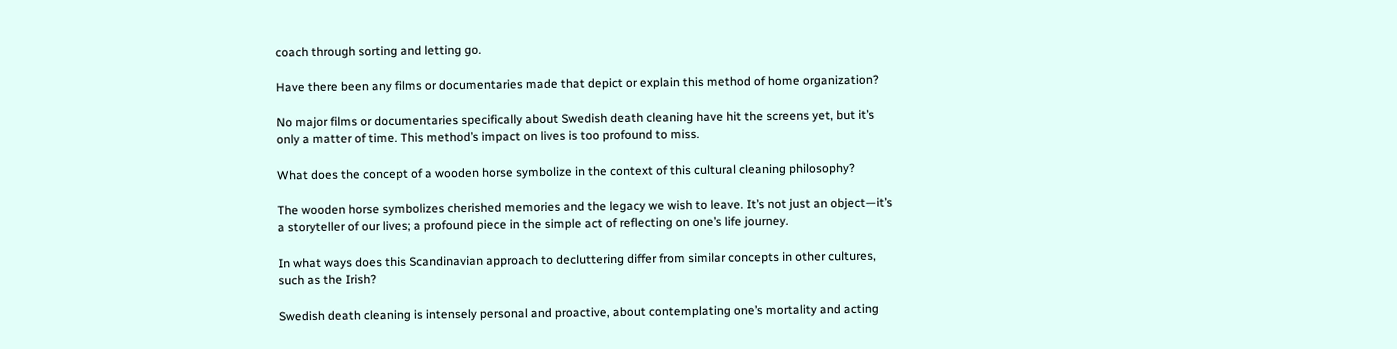coach through sorting and letting go.

Have there been any films or documentaries made that depict or explain this method of home organization?

No major films or documentaries specifically about Swedish death cleaning have hit the screens yet, but it’s only a matter of time. This method’s impact on lives is too profound to miss.

What does the concept of a wooden horse symbolize in the context of this cultural cleaning philosophy?

The wooden horse symbolizes cherished memories and the legacy we wish to leave. It’s not just an object—it’s a storyteller of our lives; a profound piece in the simple act of reflecting on one’s life journey.

In what ways does this Scandinavian approach to decluttering differ from similar concepts in other cultures, such as the Irish?

Swedish death cleaning is intensely personal and proactive, about contemplating one’s mortality and acting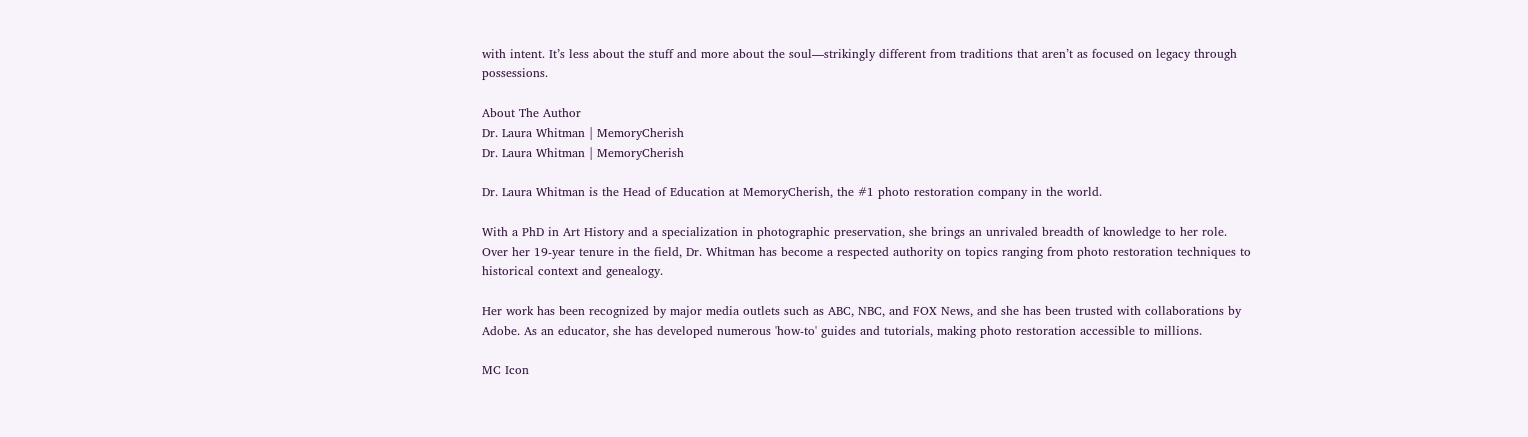with intent. It’s less about the stuff and more about the soul—strikingly different from traditions that aren’t as focused on legacy through possessions.

About The Author
Dr. Laura Whitman | MemoryCherish
Dr. Laura Whitman | MemoryCherish

Dr. Laura Whitman is the Head of Education at MemoryCherish, the #1 photo restoration company in the world.

With a PhD in Art History and a specialization in photographic preservation, she brings an unrivaled breadth of knowledge to her role.
Over her 19-year tenure in the field, Dr. Whitman has become a respected authority on topics ranging from photo restoration techniques to historical context and genealogy.

Her work has been recognized by major media outlets such as ABC, NBC, and FOX News, and she has been trusted with collaborations by Adobe. As an educator, she has developed numerous 'how-to' guides and tutorials, making photo restoration accessible to millions.

MC Icon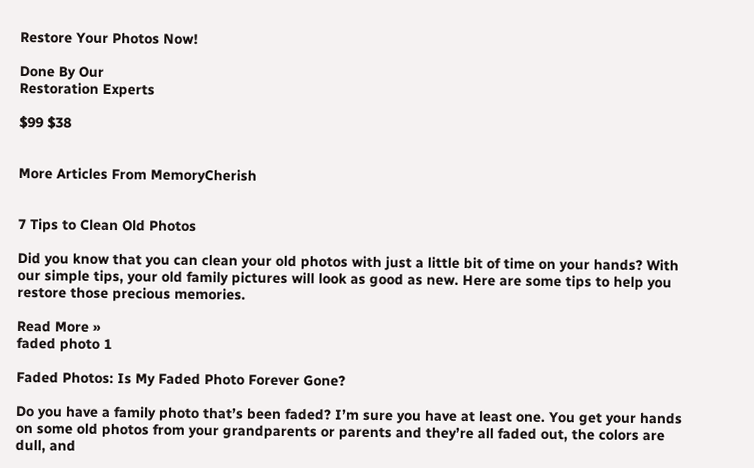Restore Your Photos Now!

Done By Our
Restoration Experts

$99 $38


More Articles From MemoryCherish


7 Tips to Clean Old Photos

Did you know that you can clean your old photos with just a little bit of time on your hands? With our simple tips, your old family pictures will look as good as new. Here are some tips to help you restore those precious memories.

Read More »
faded photo 1

Faded Photos: Is My Faded Photo Forever Gone?

Do you have a family photo that’s been faded? I’m sure you have at least one. You get your hands on some old photos from your grandparents or parents and they’re all faded out, the colors are dull, and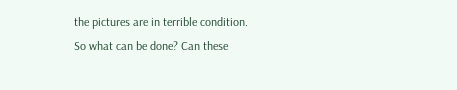the pictures are in terrible condition.
So what can be done? Can these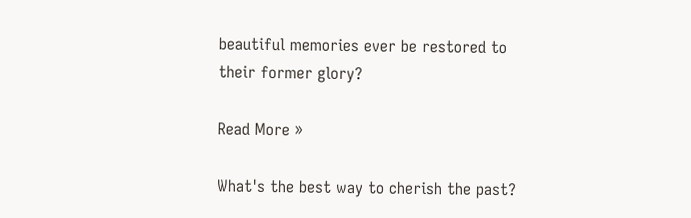beautiful memories ever be restored to their former glory?

Read More »

What's the best way to cherish the past?